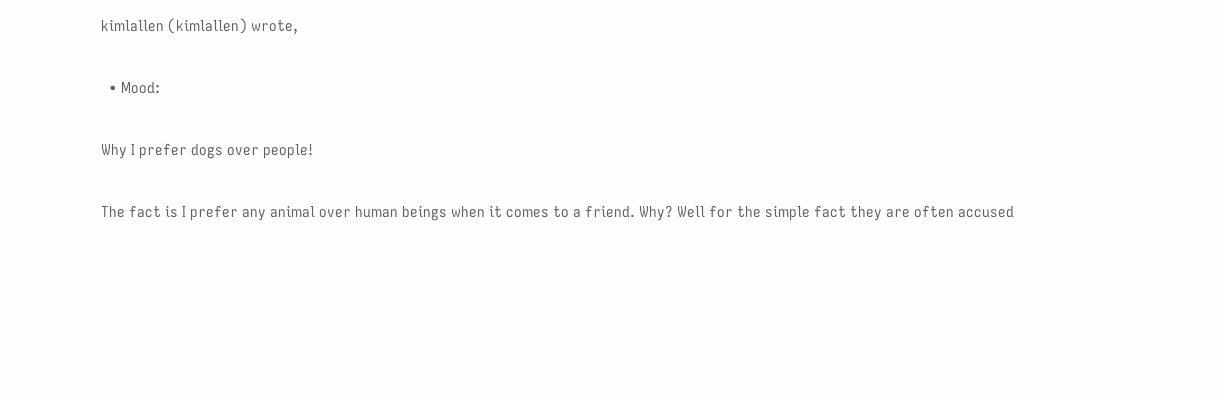kimlallen (kimlallen) wrote,

  • Mood:

Why I prefer dogs over people!

The fact is I prefer any animal over human beings when it comes to a friend. Why? Well for the simple fact they are often accused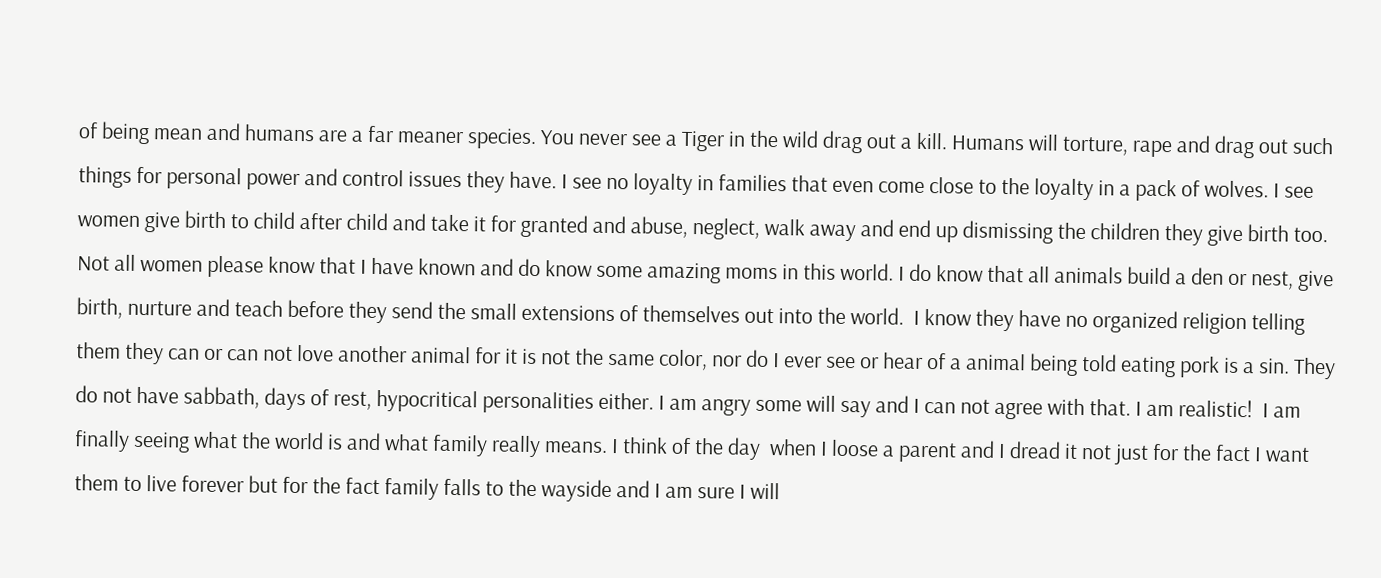of being mean and humans are a far meaner species. You never see a Tiger in the wild drag out a kill. Humans will torture, rape and drag out such things for personal power and control issues they have. I see no loyalty in families that even come close to the loyalty in a pack of wolves. I see women give birth to child after child and take it for granted and abuse, neglect, walk away and end up dismissing the children they give birth too. Not all women please know that I have known and do know some amazing moms in this world. I do know that all animals build a den or nest, give birth, nurture and teach before they send the small extensions of themselves out into the world.  I know they have no organized religion telling them they can or can not love another animal for it is not the same color, nor do I ever see or hear of a animal being told eating pork is a sin. They do not have sabbath, days of rest, hypocritical personalities either. I am angry some will say and I can not agree with that. I am realistic!  I am finally seeing what the world is and what family really means. I think of the day  when I loose a parent and I dread it not just for the fact I want them to live forever but for the fact family falls to the wayside and I am sure I will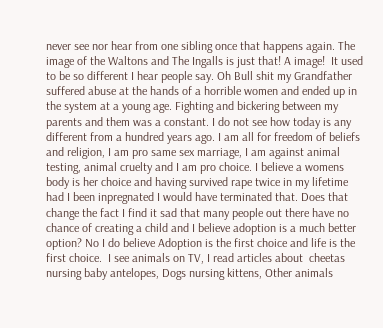never see nor hear from one sibling once that happens again. The image of the Waltons and The Ingalls is just that! A image!  It used to be so different I hear people say. Oh Bull shit my Grandfather suffered abuse at the hands of a horrible women and ended up in the system at a young age. Fighting and bickering between my parents and them was a constant. I do not see how today is any different from a hundred years ago. I am all for freedom of beliefs and religion, I am pro same sex marriage, I am against animal testing, animal cruelty and I am pro choice. I believe a womens body is her choice and having survived rape twice in my lifetime had I been inpregnated I would have terminated that. Does that change the fact I find it sad that many people out there have no chance of creating a child and I believe adoption is a much better option? No I do believe Adoption is the first choice and life is the first choice.  I see animals on TV, I read articles about  cheetas nursing baby antelopes, Dogs nursing kittens, Other animals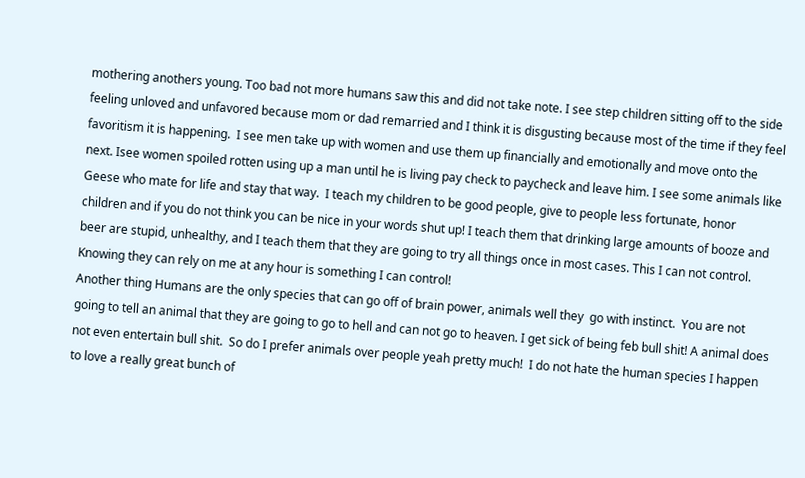mothering anothers young. Too bad not more humans saw this and did not take note. I see step children sitting off to the side feeling unloved and unfavored because mom or dad remarried and I think it is disgusting because most of the time if they feel favoritism it is happening.  I see men take up with women and use them up financially and emotionally and move onto the next. Isee women spoiled rotten using up a man until he is living pay check to paycheck and leave him. I see some animals like Geese who mate for life and stay that way.  I teach my children to be good people, give to people less fortunate, honor children and if you do not think you can be nice in your words shut up! I teach them that drinking large amounts of booze and beer are stupid, unhealthy, and I teach them that they are going to try all things once in most cases. This I can not control. Knowing they can rely on me at any hour is something I can control!
Another thing Humans are the only species that can go off of brain power, animals well they  go with instinct.  You are not going to tell an animal that they are going to go to hell and can not go to heaven. I get sick of being feb bull shit! A animal does not even entertain bull shit.  So do I prefer animals over people yeah pretty much!  I do not hate the human species I happen to love a really great bunch of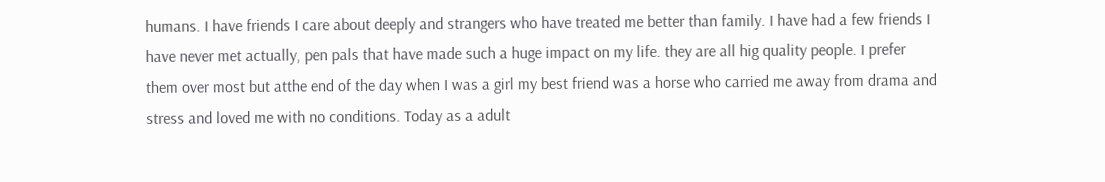humans. I have friends I care about deeply and strangers who have treated me better than family. I have had a few friends I have never met actually, pen pals that have made such a huge impact on my life. they are all hig quality people. I prefer them over most but atthe end of the day when I was a girl my best friend was a horse who carried me away from drama and stress and loved me with no conditions. Today as a adult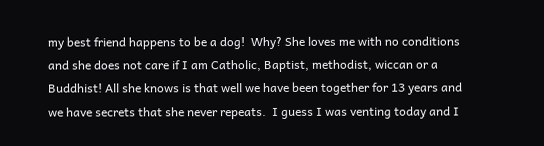my best friend happens to be a dog!  Why? She loves me with no conditions and she does not care if I am Catholic, Baptist, methodist, wiccan or a Buddhist! All she knows is that well we have been together for 13 years and we have secrets that she never repeats.  I guess I was venting today and I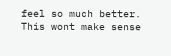feel so much better. This wont make sense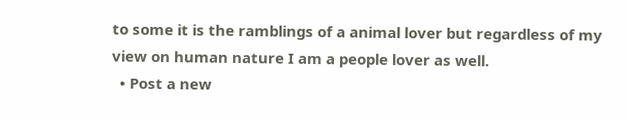to some it is the ramblings of a animal lover but regardless of my view on human nature I am a people lover as well.
  • Post a new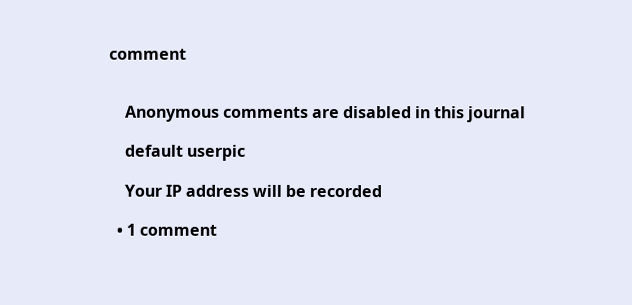comment


    Anonymous comments are disabled in this journal

    default userpic

    Your IP address will be recorded

  • 1 comment